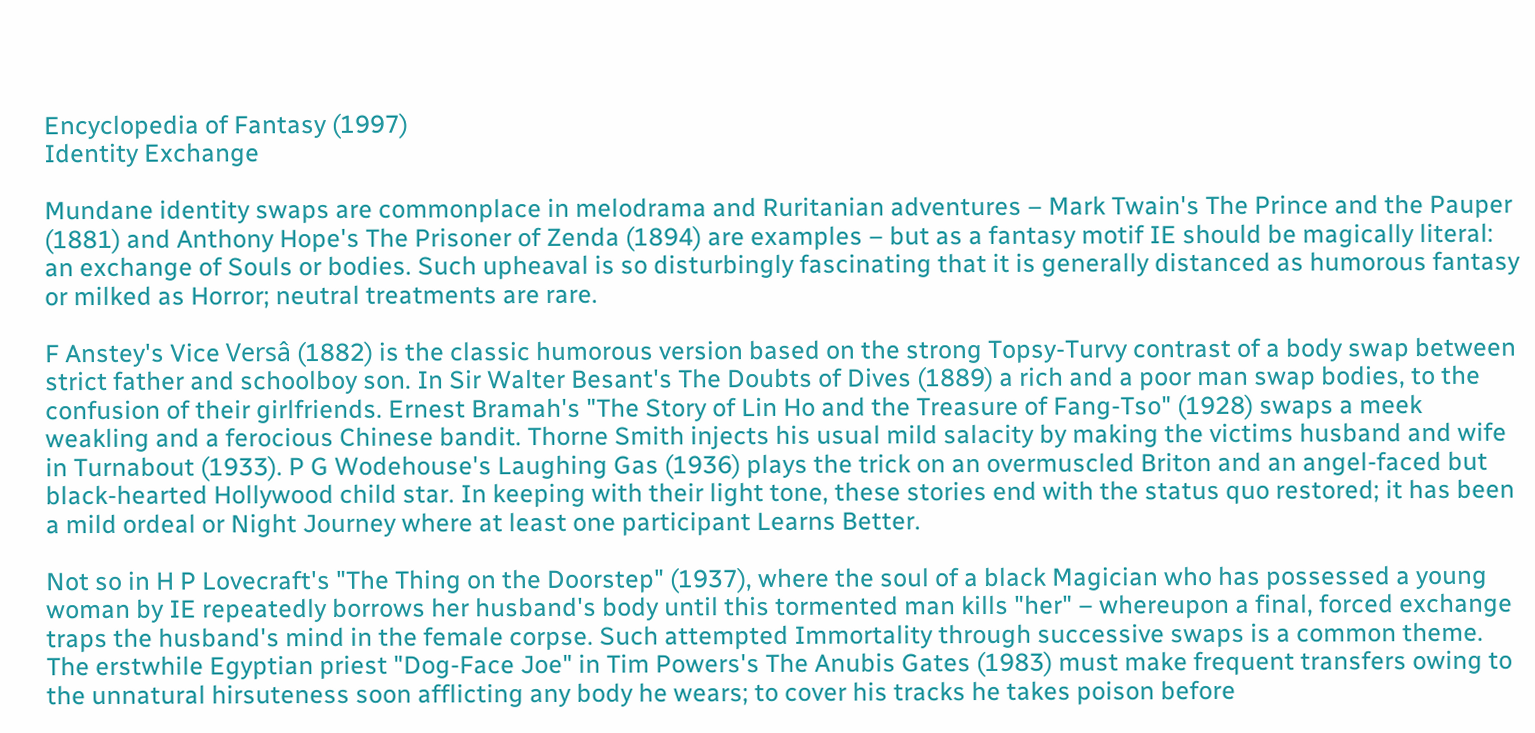Encyclopedia of Fantasy (1997)
Identity Exchange

Mundane identity swaps are commonplace in melodrama and Ruritanian adventures – Mark Twain's The Prince and the Pauper (1881) and Anthony Hope's The Prisoner of Zenda (1894) are examples – but as a fantasy motif IE should be magically literal: an exchange of Souls or bodies. Such upheaval is so disturbingly fascinating that it is generally distanced as humorous fantasy or milked as Horror; neutral treatments are rare.

F Anstey's Vice Versâ (1882) is the classic humorous version based on the strong Topsy-Turvy contrast of a body swap between strict father and schoolboy son. In Sir Walter Besant's The Doubts of Dives (1889) a rich and a poor man swap bodies, to the confusion of their girlfriends. Ernest Bramah's "The Story of Lin Ho and the Treasure of Fang-Tso" (1928) swaps a meek weakling and a ferocious Chinese bandit. Thorne Smith injects his usual mild salacity by making the victims husband and wife in Turnabout (1933). P G Wodehouse's Laughing Gas (1936) plays the trick on an overmuscled Briton and an angel-faced but black-hearted Hollywood child star. In keeping with their light tone, these stories end with the status quo restored; it has been a mild ordeal or Night Journey where at least one participant Learns Better.

Not so in H P Lovecraft's "The Thing on the Doorstep" (1937), where the soul of a black Magician who has possessed a young woman by IE repeatedly borrows her husband's body until this tormented man kills "her" – whereupon a final, forced exchange traps the husband's mind in the female corpse. Such attempted Immortality through successive swaps is a common theme. The erstwhile Egyptian priest "Dog-Face Joe" in Tim Powers's The Anubis Gates (1983) must make frequent transfers owing to the unnatural hirsuteness soon afflicting any body he wears; to cover his tracks he takes poison before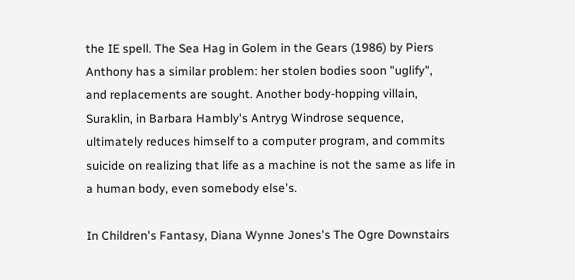the IE spell. The Sea Hag in Golem in the Gears (1986) by Piers Anthony has a similar problem: her stolen bodies soon "uglify", and replacements are sought. Another body-hopping villain, Suraklin, in Barbara Hambly's Antryg Windrose sequence, ultimately reduces himself to a computer program, and commits suicide on realizing that life as a machine is not the same as life in a human body, even somebody else's.

In Children's Fantasy, Diana Wynne Jones's The Ogre Downstairs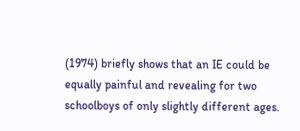(1974) briefly shows that an IE could be equally painful and revealing for two schoolboys of only slightly different ages.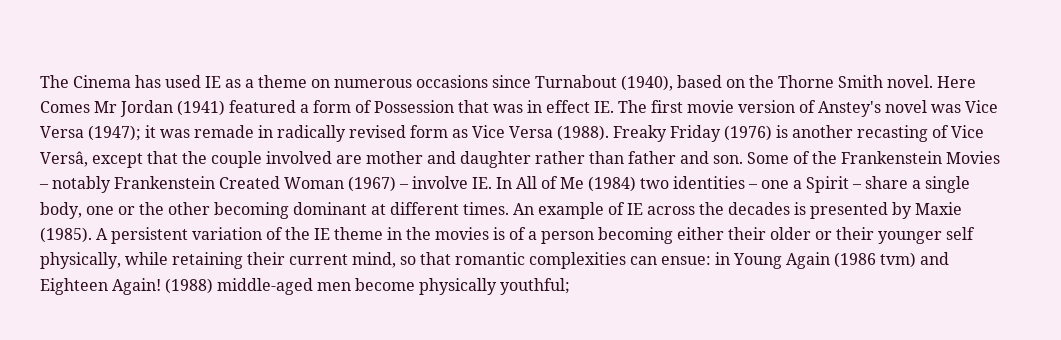The Cinema has used IE as a theme on numerous occasions since Turnabout (1940), based on the Thorne Smith novel. Here Comes Mr Jordan (1941) featured a form of Possession that was in effect IE. The first movie version of Anstey's novel was Vice Versa (1947); it was remade in radically revised form as Vice Versa (1988). Freaky Friday (1976) is another recasting of Vice Versâ, except that the couple involved are mother and daughter rather than father and son. Some of the Frankenstein Movies – notably Frankenstein Created Woman (1967) – involve IE. In All of Me (1984) two identities – one a Spirit – share a single body, one or the other becoming dominant at different times. An example of IE across the decades is presented by Maxie (1985). A persistent variation of the IE theme in the movies is of a person becoming either their older or their younger self physically, while retaining their current mind, so that romantic complexities can ensue: in Young Again (1986 tvm) and Eighteen Again! (1988) middle-aged men become physically youthful;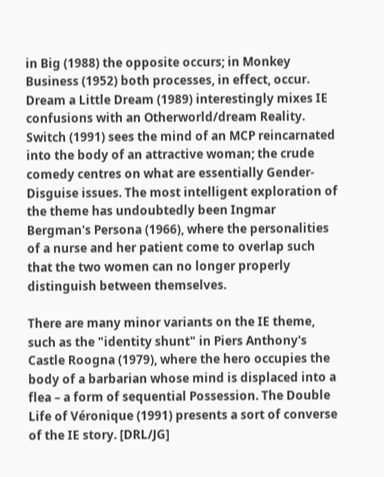in Big (1988) the opposite occurs; in Monkey Business (1952) both processes, in effect, occur. Dream a Little Dream (1989) interestingly mixes IE confusions with an Otherworld/dream Reality. Switch (1991) sees the mind of an MCP reincarnated into the body of an attractive woman; the crude comedy centres on what are essentially Gender-Disguise issues. The most intelligent exploration of the theme has undoubtedly been Ingmar Bergman's Persona (1966), where the personalities of a nurse and her patient come to overlap such that the two women can no longer properly distinguish between themselves.

There are many minor variants on the IE theme, such as the "identity shunt" in Piers Anthony's Castle Roogna (1979), where the hero occupies the body of a barbarian whose mind is displaced into a flea – a form of sequential Possession. The Double Life of Véronique (1991) presents a sort of converse of the IE story. [DRL/JG]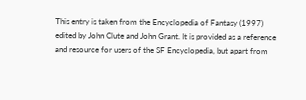This entry is taken from the Encyclopedia of Fantasy (1997) edited by John Clute and John Grant. It is provided as a reference and resource for users of the SF Encyclopedia, but apart from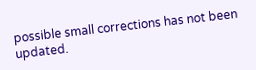possible small corrections has not been updated.